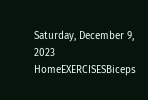Saturday, December 9, 2023
HomeEXERCISESBiceps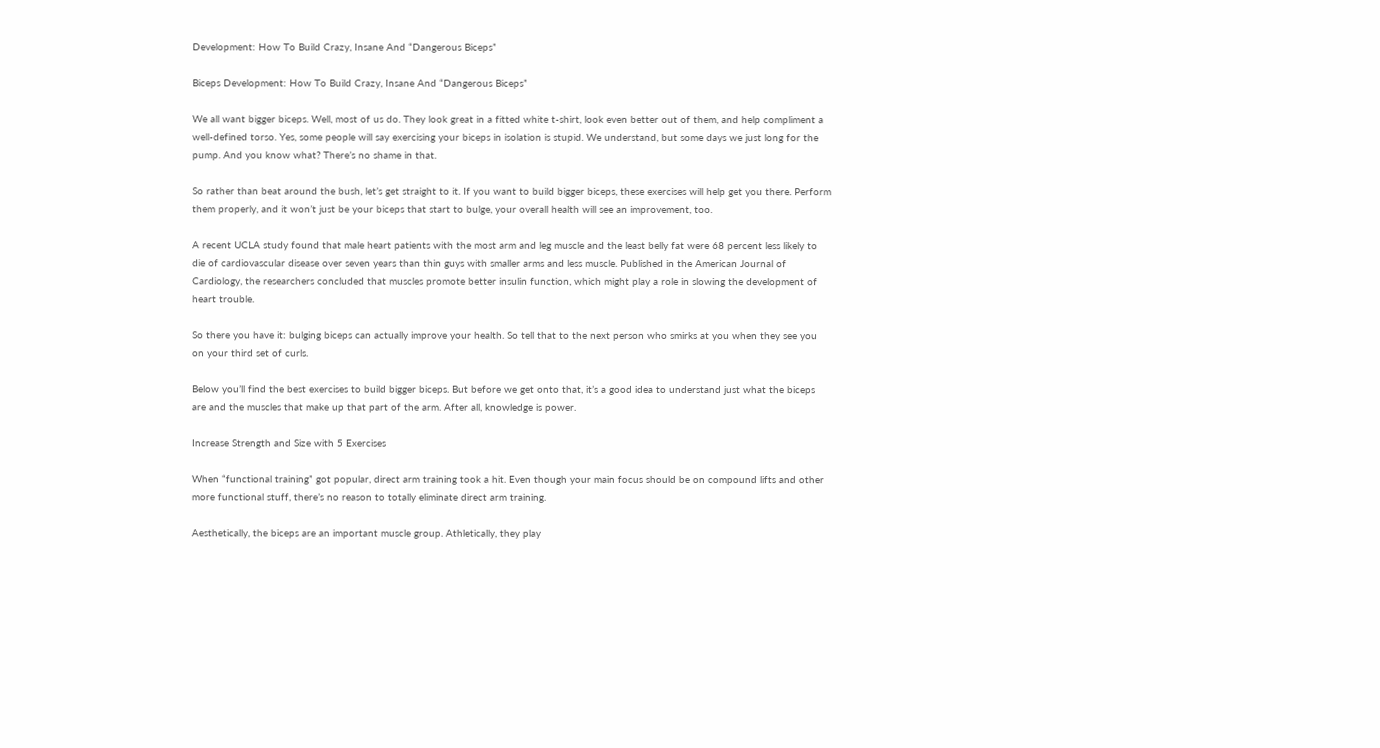Development: How To Build Crazy, Insane And “Dangerous Biceps”

Biceps Development: How To Build Crazy, Insane And “Dangerous Biceps”

We all want bigger biceps. Well, most of us do. They look great in a fitted white t-shirt, look even better out of them, and help compliment a well-defined torso. Yes, some people will say exercising your biceps in isolation is stupid. We understand, but some days we just long for the pump. And you know what? There’s no shame in that.

So rather than beat around the bush, let’s get straight to it. If you want to build bigger biceps, these exercises will help get you there. Perform them properly, and it won’t just be your biceps that start to bulge, your overall health will see an improvement, too.

A recent UCLA study found that male heart patients with the most arm and leg muscle and the least belly fat were 68 percent less likely to die of cardiovascular disease over seven years than thin guys with smaller arms and less muscle. Published in the American Journal of Cardiology, the researchers concluded that muscles promote better insulin function, which might play a role in slowing the development of heart trouble.

So there you have it: bulging biceps can actually improve your health. So tell that to the next person who smirks at you when they see you on your third set of curls.

Below you’ll find the best exercises to build bigger biceps. But before we get onto that, it’s a good idea to understand just what the biceps are and the muscles that make up that part of the arm. After all, knowledge is power.

Increase Strength and Size with 5 Exercises

When “functional training” got popular, direct arm training took a hit. Even though your main focus should be on compound lifts and other more functional stuff, there’s no reason to totally eliminate direct arm training.

Aesthetically, the biceps are an important muscle group. Athletically, they play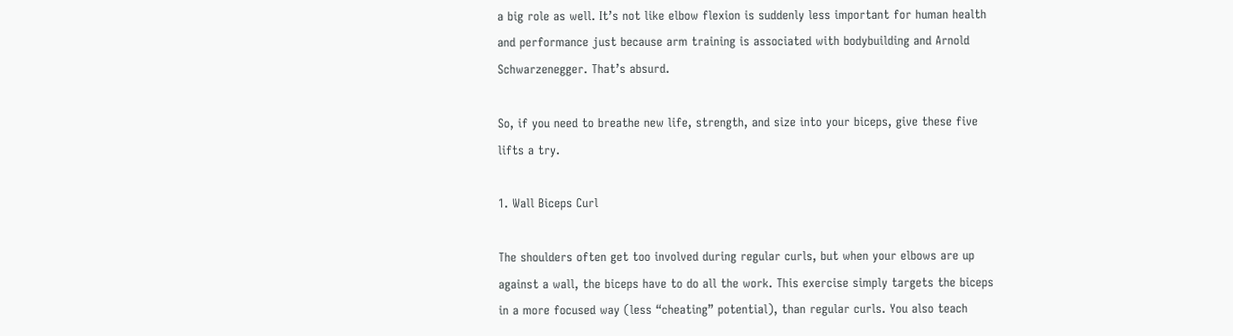a big role as well. It’s not like elbow flexion is suddenly less important for human health and performance just because arm training is associated with bodybuilding and Arnold Schwarzenegger. That’s absurd.

So, if you need to breathe new life, strength, and size into your biceps, give these five lifts a try.

1. Wall Biceps Curl

The shoulders often get too involved during regular curls, but when your elbows are up against a wall, the biceps have to do all the work. This exercise simply targets the biceps in a more focused way (less “cheating” potential), than regular curls. You also teach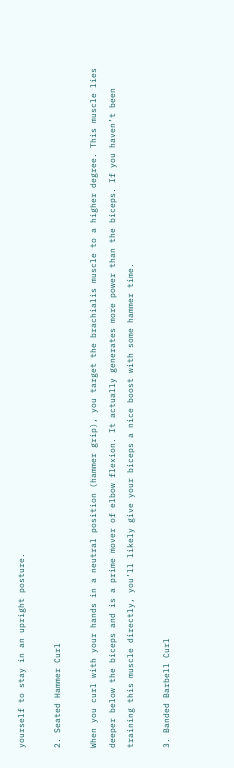yourself to stay in an upright posture.

2. Seated Hammer Curl

When you curl with your hands in a neutral position (hammer grip), you target the brachialis muscle to a higher degree. This muscle lies deeper below the biceps and is a prime mover of elbow flexion. It actually generates more power than the biceps. If you haven’t been training this muscle directly, you’ll likely give your biceps a nice boost with some hammer time.

3. Banded Barbell Curl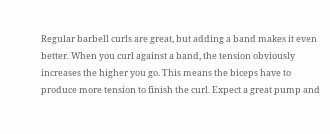Regular barbell curls are great, but adding a band makes it even better. When you curl against a band, the tension obviously increases the higher you go. This means the biceps have to produce more tension to finish the curl. Expect a great pump and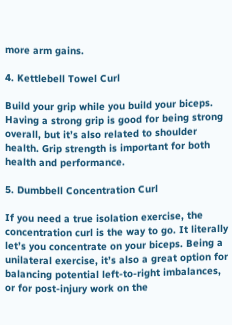more arm gains.

4. Kettlebell Towel Curl

Build your grip while you build your biceps. Having a strong grip is good for being strong overall, but it’s also related to shoulder health. Grip strength is important for both health and performance.

5. Dumbbell Concentration Curl

If you need a true isolation exercise, the concentration curl is the way to go. It literally let’s you concentrate on your biceps. Being a unilateral exercise, it’s also a great option for balancing potential left-to-right imbalances, or for post-injury work on the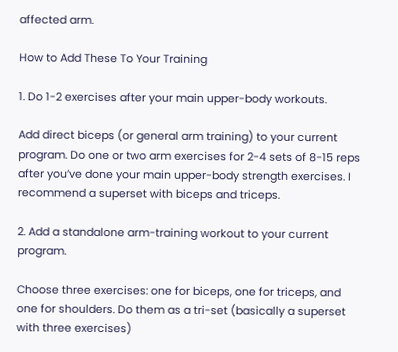affected arm.

How to Add These To Your Training

1. Do 1-2 exercises after your main upper-body workouts.

Add direct biceps (or general arm training) to your current program. Do one or two arm exercises for 2-4 sets of 8-15 reps after you’ve done your main upper-body strength exercises. I recommend a superset with biceps and triceps.

2. Add a standalone arm-training workout to your current program.

Choose three exercises: one for biceps, one for triceps, and one for shoulders. Do them as a tri-set (basically a superset with three exercises)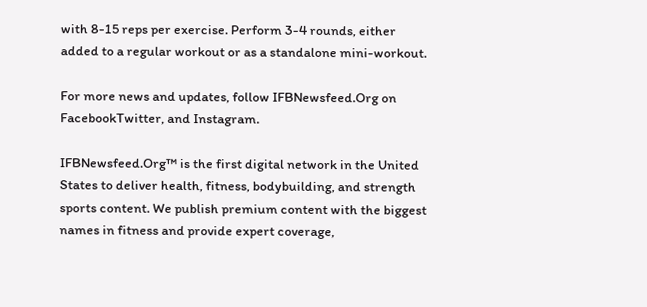with 8-15 reps per exercise. Perform 3-4 rounds, either added to a regular workout or as a standalone mini-workout.

For more news and updates, follow IFBNewsfeed.Org on FacebookTwitter, and Instagram.

IFBNewsfeed.Org™ is the first digital network in the United States to deliver health, fitness, bodybuilding, and strength sports content. We publish premium content with the biggest names in fitness and provide expert coverage,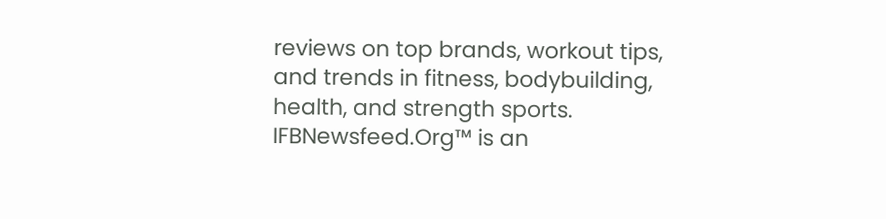reviews on top brands, workout tips, and trends in fitness, bodybuilding, health, and strength sports. IFBNewsfeed.Org™ is an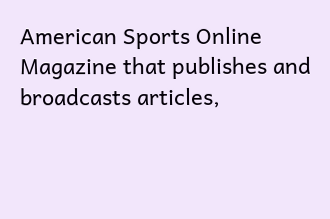American Sports Online Magazine that publishes and broadcasts articles,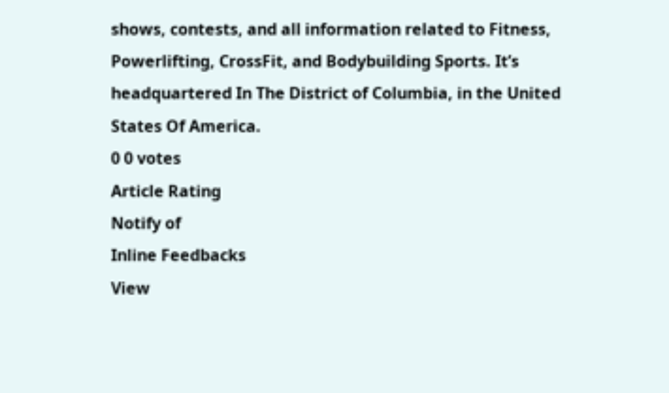shows, contests, and all information related to Fitness, Powerlifting, CrossFit, and Bodybuilding Sports. It’s headquartered In The District of Columbia, in the United States Of America.
0 0 votes
Article Rating
Notify of
Inline Feedbacks
View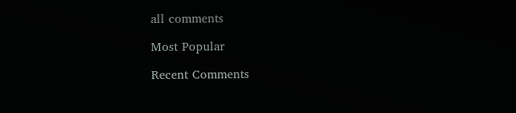all comments

Most Popular

Recent Comments